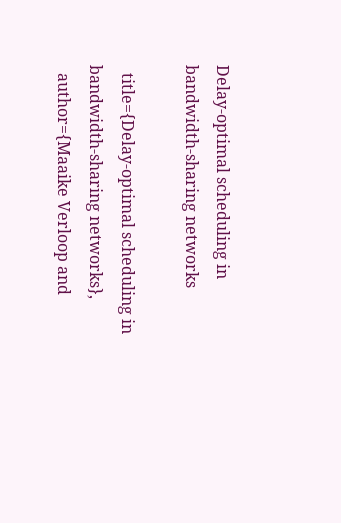Delay-optimal scheduling in bandwidth-sharing networks

  title={Delay-optimal scheduling in bandwidth-sharing networks},
  author={Maaike Verloop and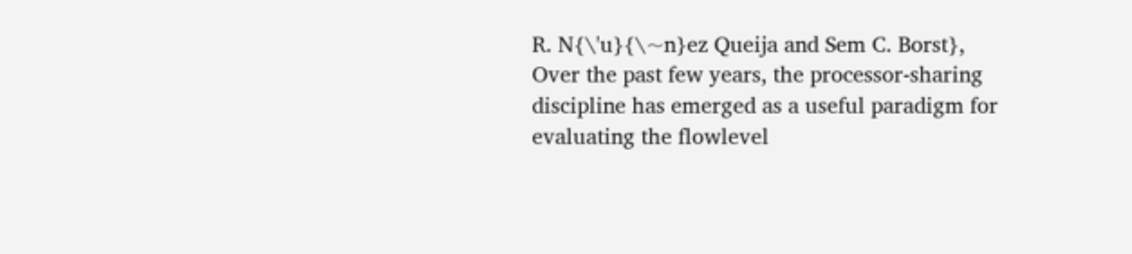R. N{\'u}{\~n}ez Queija and Sem C. Borst},
Over the past few years, the processor-sharing discipline has emerged as a useful paradigm for evaluating the flowlevel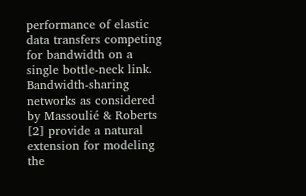performance of elastic data transfers competing for bandwidth on a single bottle-neck link. Bandwidth-sharing networks as considered by Massoulié & Roberts [2] provide a natural extension for modeling the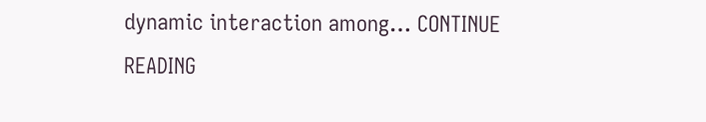dynamic interaction among… CONTINUE READING